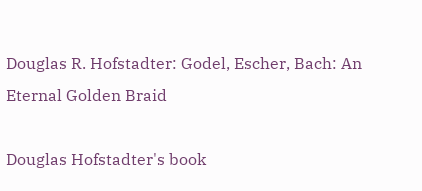Douglas R. Hofstadter: Godel, Escher, Bach: An Eternal Golden Braid

Douglas Hofstadter's book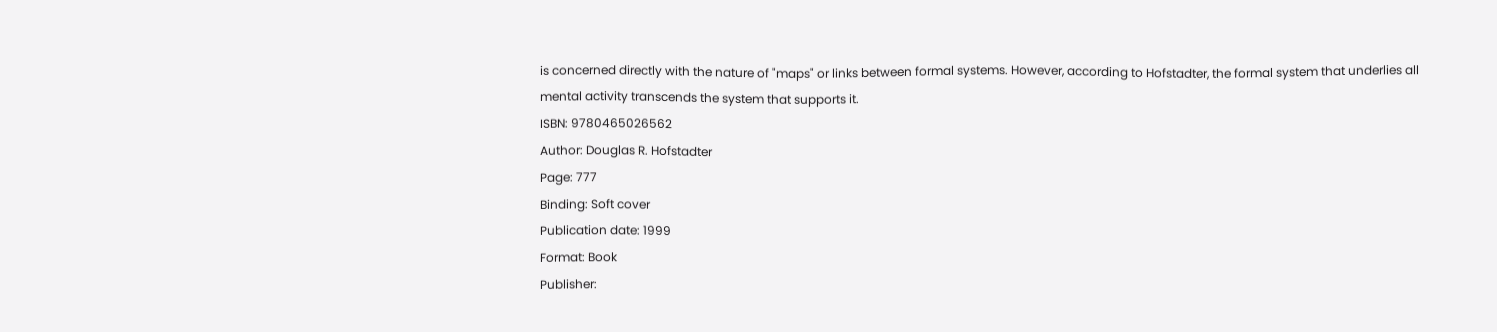is concerned directly with the nature of "maps" or links between formal systems. However, according to Hofstadter, the formal system that underlies all mental activity transcends the system that supports it.
ISBN: 9780465026562
Author: Douglas R. Hofstadter
Page: 777
Binding: Soft cover
Publication date: 1999
Format: Book
Publisher: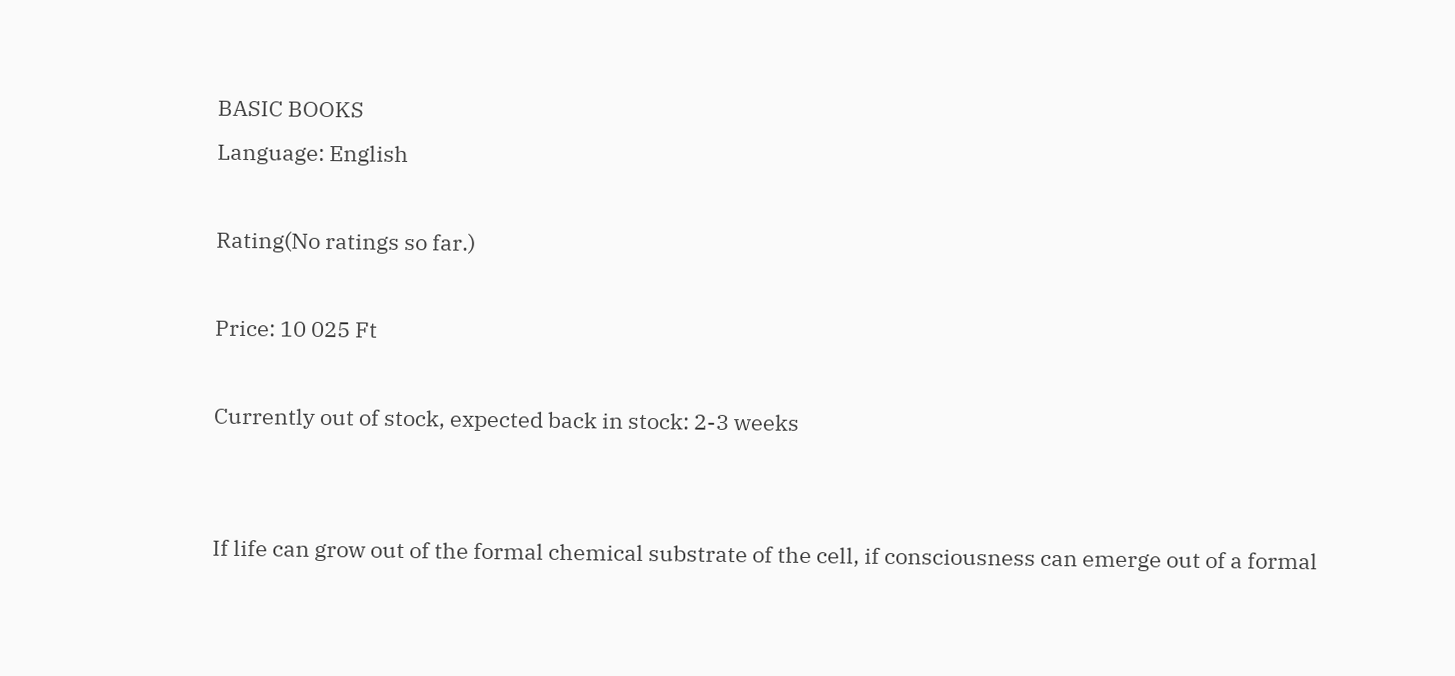BASIC BOOKS
Language: English

Rating(No ratings so far.)

Price: 10 025 Ft

Currently out of stock, expected back in stock: 2-3 weeks


If life can grow out of the formal chemical substrate of the cell, if consciousness can emerge out of a formal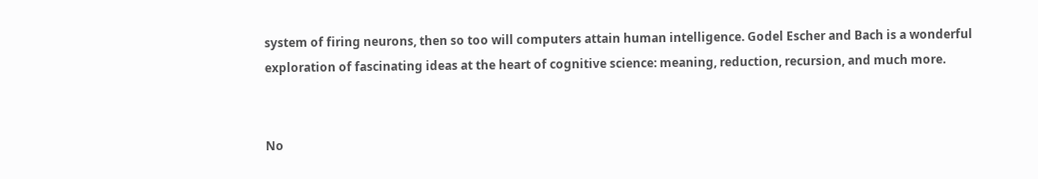system of firing neurons, then so too will computers attain human intelligence. Godel Escher and Bach is a wonderful exploration of fascinating ideas at the heart of cognitive science: meaning, reduction, recursion, and much more.


No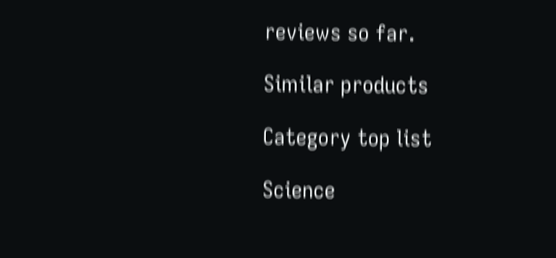reviews so far.

Similar products

Category top list

Science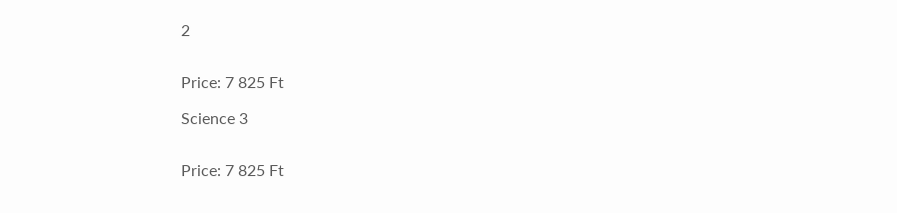2


Price: 7 825 Ft

Science 3


Price: 7 825 Ft